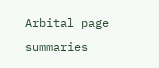Arbital page summaries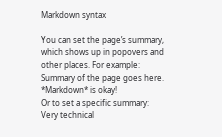Markdown syntax

You can set the page’s summary, which shows up in popovers and other places. For example:
Summary of the page goes here. *Markdown* is okay!
Or to set a specific summary:
Very technical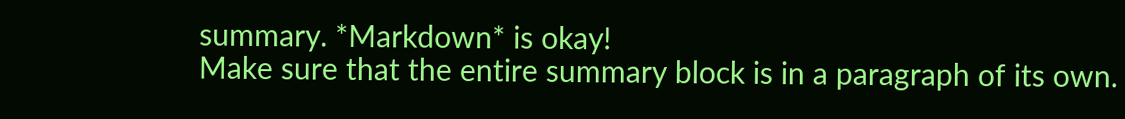summary. *Markdown* is okay!
Make sure that the entire summary block is in a paragraph of its own.